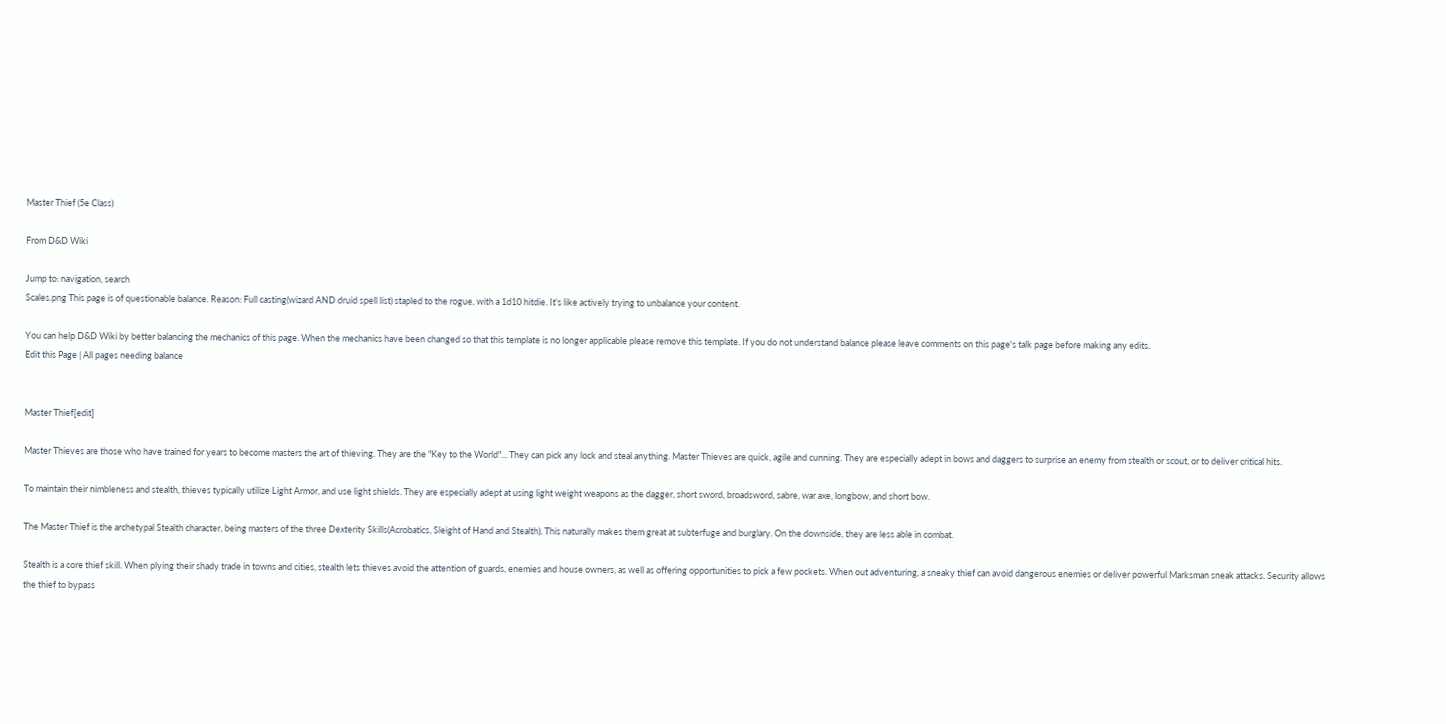Master Thief (5e Class)

From D&D Wiki

Jump to: navigation, search
Scales.png This page is of questionable balance. Reason: Full casting(wizard AND druid spell list) stapled to the rogue, with a 1d10 hitdie. It's like actively trying to unbalance your content.

You can help D&D Wiki by better balancing the mechanics of this page. When the mechanics have been changed so that this template is no longer applicable please remove this template. If you do not understand balance please leave comments on this page's talk page before making any edits.
Edit this Page | All pages needing balance


Master Thief[edit]

Master Thieves are those who have trained for years to become masters the art of thieving. They are the "Key to the World"... They can pick any lock and steal anything. Master Thieves are quick, agile and cunning. They are especially adept in bows and daggers to surprise an enemy from stealth or scout, or to deliver critical hits.

To maintain their nimbleness and stealth, thieves typically utilize Light Armor, and use light shields. They are especially adept at using light weight weapons as the dagger, short sword, broadsword, sabre, war axe, longbow, and short bow.

The Master Thief is the archetypal Stealth character, being masters of the three Dexterity Skills(Acrobatics, Sleight of Hand and Stealth). This naturally makes them great at subterfuge and burglary. On the downside, they are less able in combat.

Stealth is a core thief skill. When plying their shady trade in towns and cities, stealth lets thieves avoid the attention of guards, enemies and house owners, as well as offering opportunities to pick a few pockets. When out adventuring, a sneaky thief can avoid dangerous enemies or deliver powerful Marksman sneak attacks. Security allows the thief to bypass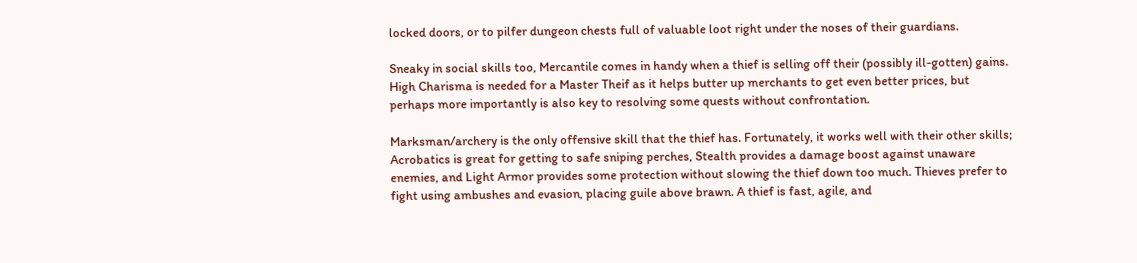locked doors, or to pilfer dungeon chests full of valuable loot right under the noses of their guardians.

Sneaky in social skills too, Mercantile comes in handy when a thief is selling off their (possibly ill-gotten) gains. High Charisma is needed for a Master Theif as it helps butter up merchants to get even better prices, but perhaps more importantly is also key to resolving some quests without confrontation.

Marksman/archery is the only offensive skill that the thief has. Fortunately, it works well with their other skills; Acrobatics is great for getting to safe sniping perches, Stealth provides a damage boost against unaware enemies, and Light Armor provides some protection without slowing the thief down too much. Thieves prefer to fight using ambushes and evasion, placing guile above brawn. A thief is fast, agile, and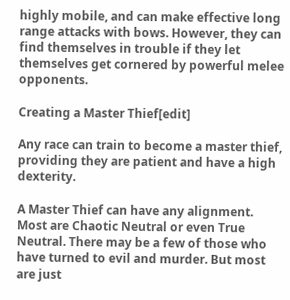highly mobile, and can make effective long range attacks with bows. However, they can find themselves in trouble if they let themselves get cornered by powerful melee opponents.

Creating a Master Thief[edit]

Any race can train to become a master thief, providing they are patient and have a high dexterity.

A Master Thief can have any alignment. Most are Chaotic Neutral or even True Neutral. There may be a few of those who have turned to evil and murder. But most are just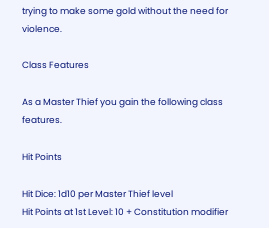trying to make some gold without the need for violence.

Class Features

As a Master Thief you gain the following class features.

Hit Points

Hit Dice: 1d10 per Master Thief level
Hit Points at 1st Level: 10 + Constitution modifier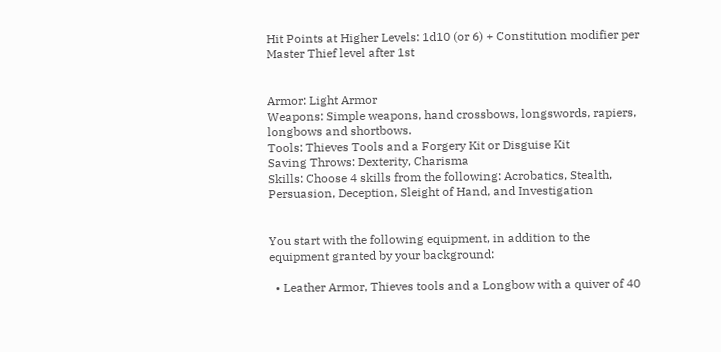Hit Points at Higher Levels: 1d10 (or 6) + Constitution modifier per Master Thief level after 1st


Armor: Light Armor
Weapons: Simple weapons, hand crossbows, longswords, rapiers, longbows and shortbows.
Tools: Thieves Tools and a Forgery Kit or Disguise Kit
Saving Throws: Dexterity, Charisma
Skills: Choose 4 skills from the following: Acrobatics, Stealth, Persuasion, Deception, Sleight of Hand, and Investigation


You start with the following equipment, in addition to the equipment granted by your background:

  • Leather Armor, Thieves tools and a Longbow with a quiver of 40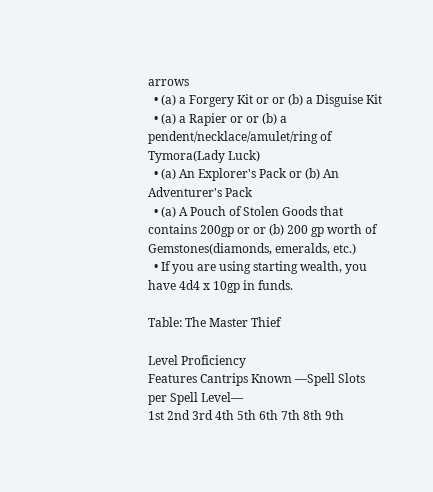arrows
  • (a) a Forgery Kit or or (b) a Disguise Kit
  • (a) a Rapier or or (b) a pendent/necklace/amulet/ring of Tymora(Lady Luck)
  • (a) An Explorer's Pack or (b) An Adventurer's Pack
  • (a) A Pouch of Stolen Goods that contains 200gp or or (b) 200 gp worth of Gemstones(diamonds, emeralds, etc.)
  • If you are using starting wealth, you have 4d4 x 10gp in funds.

Table: The Master Thief

Level Proficiency
Features Cantrips Known —Spell Slots per Spell Level—
1st 2nd 3rd 4th 5th 6th 7th 8th 9th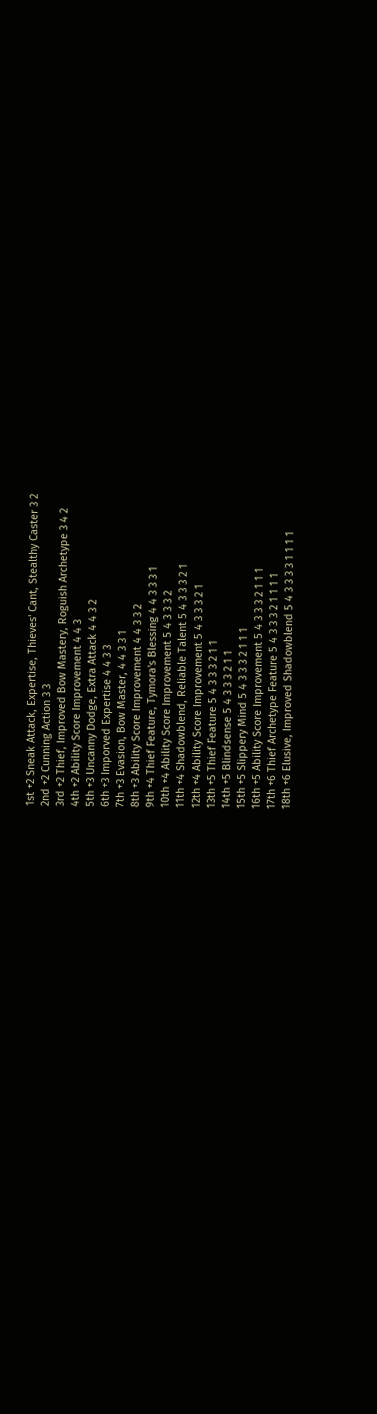1st +2 Sneak Attack, Expertise, Thieves' Cant, Stealthy Caster 3 2
2nd +2 Cunning Action 3 3
3rd +2 Thief, Improved Bow Mastery, Roguish Archetype 3 4 2
4th +2 Ability Score Improvement 4 4 3
5th +3 Uncanny Dodge, Extra Attack 4 4 3 2
6th +3 Imporved Expertise 4 4 3 3
7th +3 Evasion, Bow Master, 4 4 3 3 1
8th +3 Ability Score Improvement 4 4 3 3 2
9th +4 Thief Feature, Tymora's Blessing 4 4 3 3 3 1
10th +4 Ability Score Improvement 5 4 3 3 3 2
11th +4 Shadowblend, Reliable Talent 5 4 3 3 3 2 1
12th +4 Ability Score Improvement 5 4 3 3 3 2 1
13th +5 Thief Feature 5 4 3 3 3 2 1 1
14th +5 Blindsense 5 4 3 3 3 2 1 1
15th +5 Slippery Mind 5 4 3 3 3 2 1 1 1
16th +5 Ability Score Improvement 5 4 3 3 3 2 1 1 1
17th +6 Thief Archetype Feature 5 4 3 3 3 2 1 1 1 1
18th +6 Elusive, Improved Shadowblend 5 4 3 3 3 3 1 1 1 1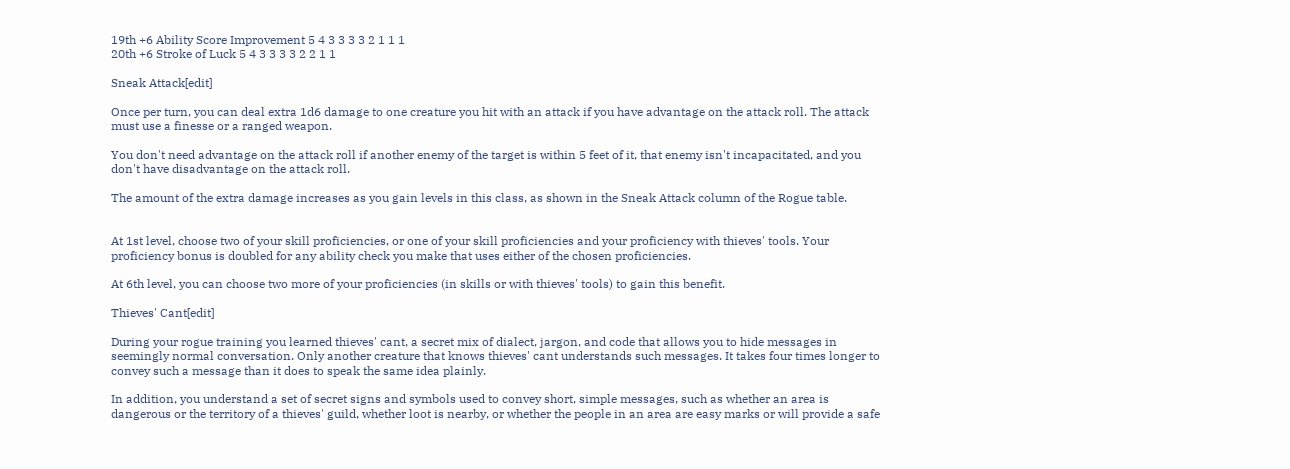19th +6 Ability Score Improvement 5 4 3 3 3 3 2 1 1 1
20th +6 Stroke of Luck 5 4 3 3 3 3 2 2 1 1

Sneak Attack[edit]

Once per turn, you can deal extra 1d6 damage to one creature you hit with an attack if you have advantage on the attack roll. The attack must use a finesse or a ranged weapon.

You don't need advantage on the attack roll if another enemy of the target is within 5 feet of it, that enemy isn't incapacitated, and you don't have disadvantage on the attack roll.

The amount of the extra damage increases as you gain levels in this class, as shown in the Sneak Attack column of the Rogue table.


At 1st level, choose two of your skill proficiencies, or one of your skill proficiencies and your proficiency with thieves' tools. Your proficiency bonus is doubled for any ability check you make that uses either of the chosen proficiencies.

At 6th level, you can choose two more of your proficiencies (in skills or with thieves' tools) to gain this benefit.

Thieves' Cant[edit]

During your rogue training you learned thieves' cant, a secret mix of dialect, jargon, and code that allows you to hide messages in seemingly normal conversation. Only another creature that knows thieves' cant understands such messages. It takes four times longer to convey such a message than it does to speak the same idea plainly.

In addition, you understand a set of secret signs and symbols used to convey short, simple messages, such as whether an area is dangerous or the territory of a thieves' guild, whether loot is nearby, or whether the people in an area are easy marks or will provide a safe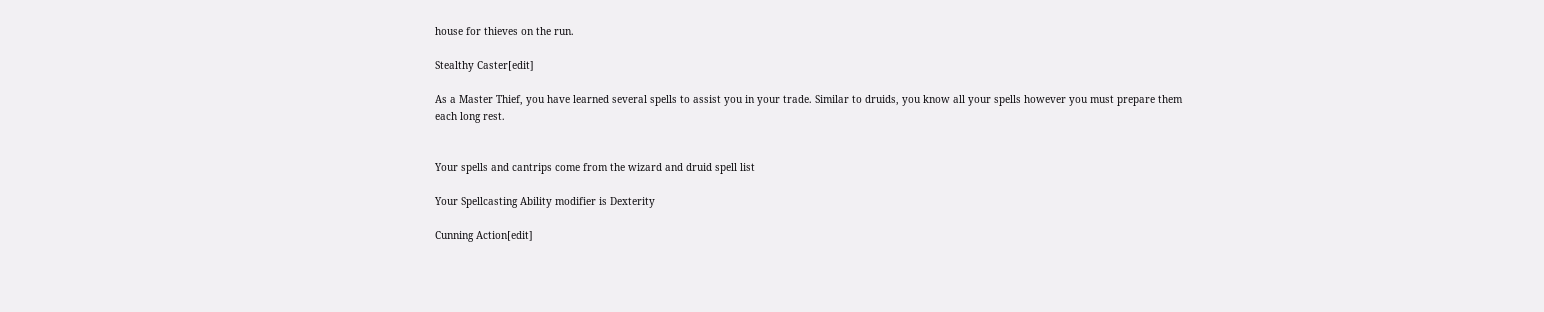house for thieves on the run.

Stealthy Caster[edit]

As a Master Thief, you have learned several spells to assist you in your trade. Similar to druids, you know all your spells however you must prepare them each long rest.


Your spells and cantrips come from the wizard and druid spell list

Your Spellcasting Ability modifier is Dexterity

Cunning Action[edit]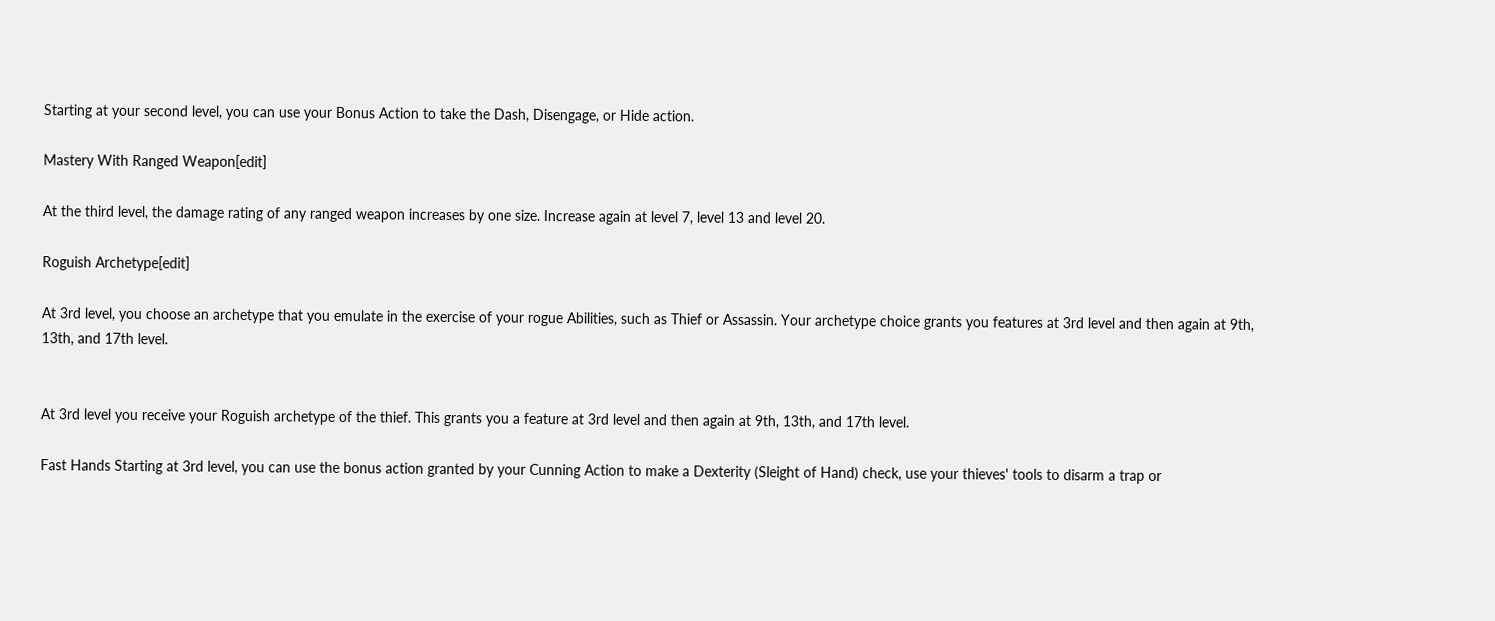Starting at your second level, you can use your Bonus Action to take the Dash, Disengage, or Hide action.

Mastery With Ranged Weapon[edit]

At the third level, the damage rating of any ranged weapon increases by one size. Increase again at level 7, level 13 and level 20.

Roguish Archetype[edit]

At 3rd level, you choose an archetype that you emulate in the exercise of your rogue Abilities, such as Thief or Assassin. Your archetype choice grants you features at 3rd level and then again at 9th, 13th, and 17th level.


At 3rd level you receive your Roguish archetype of the thief. This grants you a feature at 3rd level and then again at 9th, 13th, and 17th level.

Fast Hands Starting at 3rd level, you can use the bonus action granted by your Cunning Action to make a Dexterity (Sleight of Hand) check, use your thieves' tools to disarm a trap or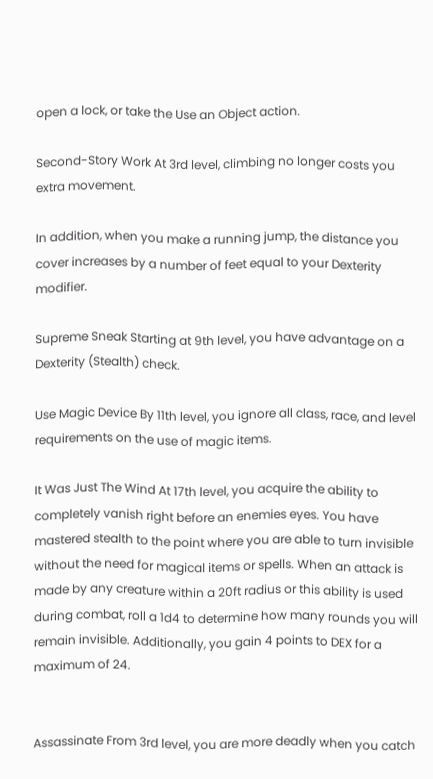open a lock, or take the Use an Object action.

Second-Story Work At 3rd level, climbing no longer costs you extra movement.

In addition, when you make a running jump, the distance you cover increases by a number of feet equal to your Dexterity modifier.

Supreme Sneak Starting at 9th level, you have advantage on a Dexterity (Stealth) check.

Use Magic Device By 11th level, you ignore all class, race, and level requirements on the use of magic items.

It Was Just The Wind At 17th level, you acquire the ability to completely vanish right before an enemies eyes. You have mastered stealth to the point where you are able to turn invisible without the need for magical items or spells. When an attack is made by any creature within a 20ft radius or this ability is used during combat, roll a 1d4 to determine how many rounds you will remain invisible. Additionally, you gain 4 points to DEX for a maximum of 24.


Assassinate From 3rd level, you are more deadly when you catch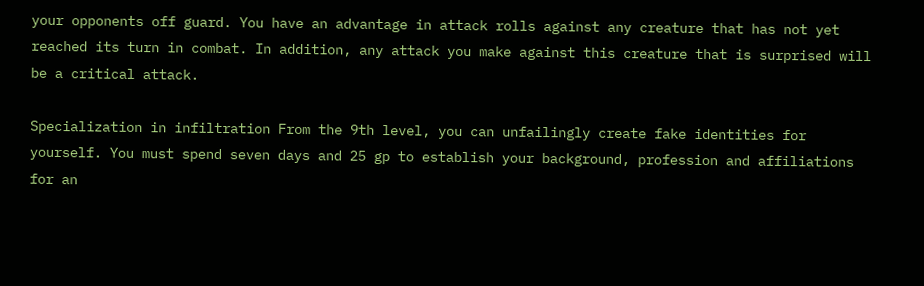your opponents off guard. You have an advantage in attack rolls against any creature that has not yet reached its turn in combat. In addition, any attack you make against this creature that is surprised will be a critical attack.

Specialization in infiltration From the 9th level, you can unfailingly create fake identities for yourself. You must spend seven days and 25 gp to establish your background, profession and affiliations for an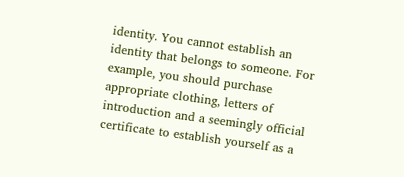identity. You cannot establish an identity that belongs to someone. For example, you should purchase appropriate clothing, letters of introduction and a seemingly official certificate to establish yourself as a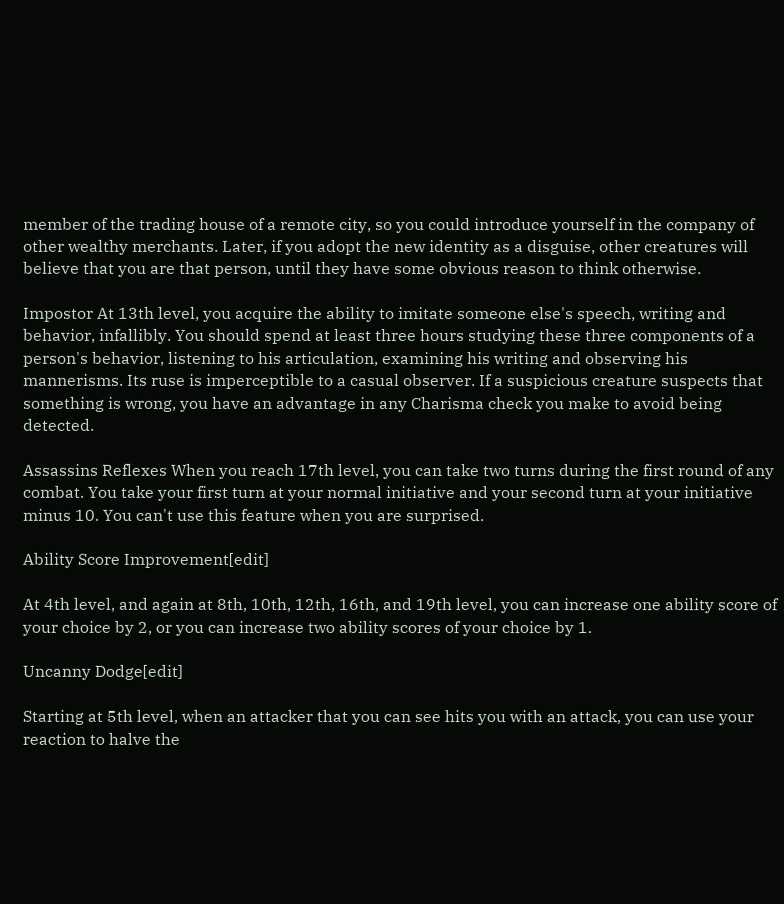member of the trading house of a remote city, so you could introduce yourself in the company of other wealthy merchants. Later, if you adopt the new identity as a disguise, other creatures will believe that you are that person, until they have some obvious reason to think otherwise.

Impostor At 13th level, you acquire the ability to imitate someone else's speech, writing and behavior, infallibly. You should spend at least three hours studying these three components of a person's behavior, listening to his articulation, examining his writing and observing his mannerisms. Its ruse is imperceptible to a casual observer. If a suspicious creature suspects that something is wrong, you have an advantage in any Charisma check you make to avoid being detected.

Assassins Reflexes When you reach 17th level, you can take two turns during the first round of any combat. You take your first turn at your normal initiative and your second turn at your initiative minus 10. You can't use this feature when you are surprised.

Ability Score Improvement[edit]

At 4th level, and again at 8th, 10th, 12th, 16th, and 19th level, you can increase one ability score of your choice by 2, or you can increase two ability scores of your choice by 1.

Uncanny Dodge[edit]

Starting at 5th level, when an attacker that you can see hits you with an attack, you can use your reaction to halve the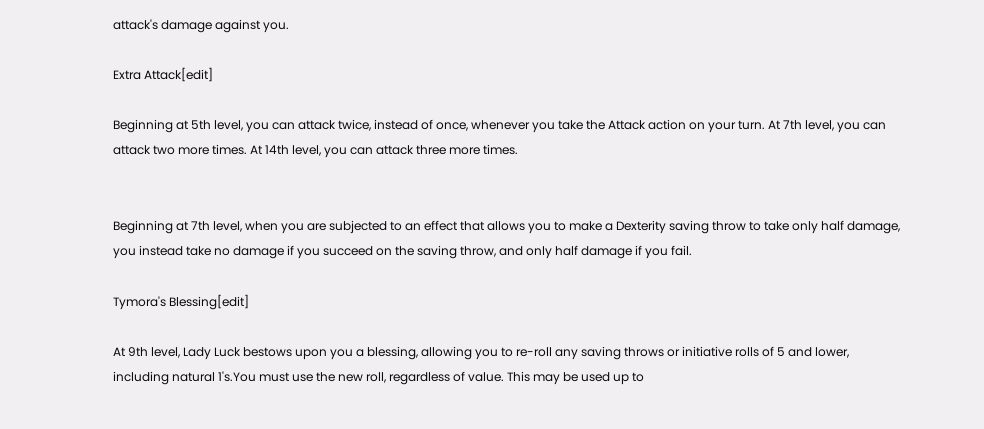attack's damage against you.

Extra Attack[edit]

Beginning at 5th level, you can attack twice, instead of once, whenever you take the Attack action on your turn. At 7th level, you can attack two more times. At 14th level, you can attack three more times.


Beginning at 7th level, when you are subjected to an effect that allows you to make a Dexterity saving throw to take only half damage, you instead take no damage if you succeed on the saving throw, and only half damage if you fail.

Tymora's Blessing[edit]

At 9th level, Lady Luck bestows upon you a blessing, allowing you to re-roll any saving throws or initiative rolls of 5 and lower, including natural 1's.You must use the new roll, regardless of value. This may be used up to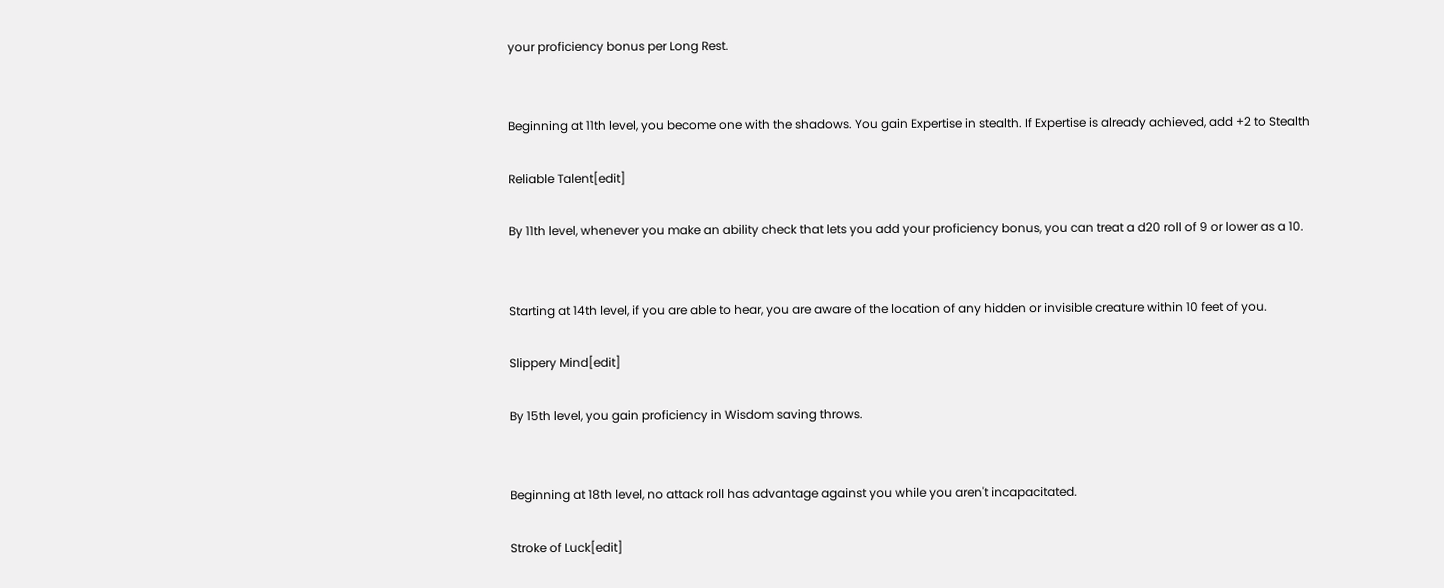your proficiency bonus per Long Rest.


Beginning at 11th level, you become one with the shadows. You gain Expertise in stealth. If Expertise is already achieved, add +2 to Stealth

Reliable Talent[edit]

By 11th level, whenever you make an ability check that lets you add your proficiency bonus, you can treat a d20 roll of 9 or lower as a 10.


Starting at 14th level, if you are able to hear, you are aware of the location of any hidden or invisible creature within 10 feet of you.

Slippery Mind[edit]

By 15th level, you gain proficiency in Wisdom saving throws.


Beginning at 18th level, no attack roll has advantage against you while you aren't incapacitated.

Stroke of Luck[edit]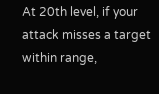At 20th level, if your attack misses a target within range,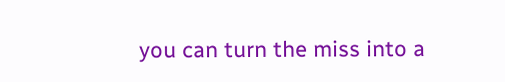you can turn the miss into a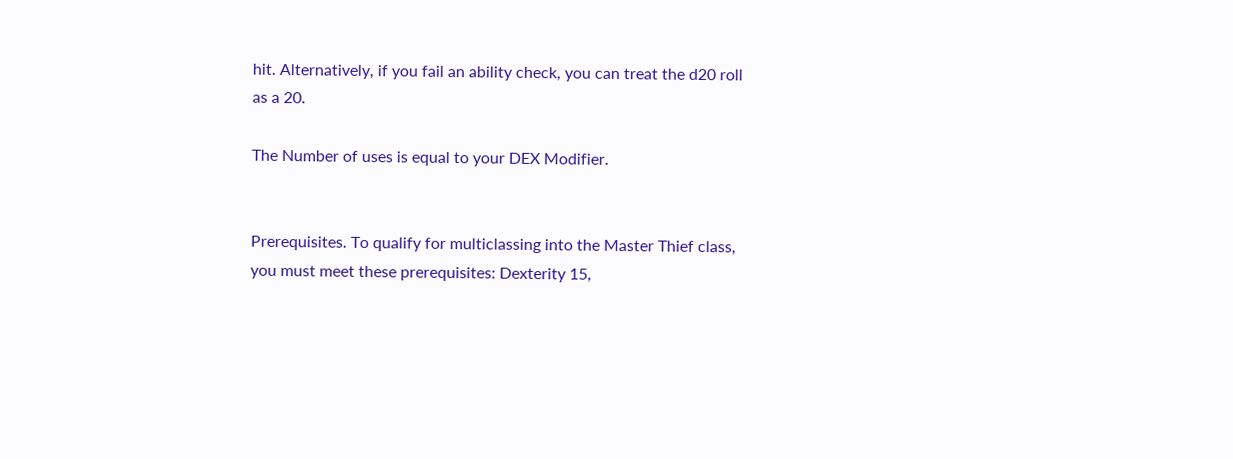hit. Alternatively, if you fail an ability check, you can treat the d20 roll as a 20.

The Number of uses is equal to your DEX Modifier.


Prerequisites. To qualify for multiclassing into the Master Thief class, you must meet these prerequisites: Dexterity 15,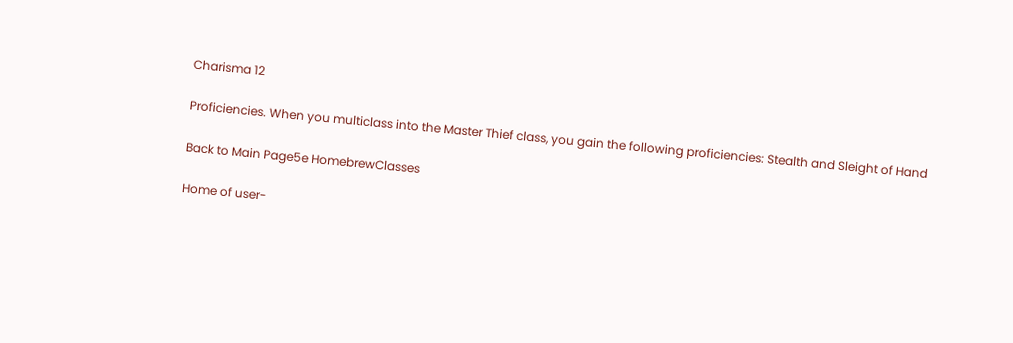Charisma 12

Proficiencies. When you multiclass into the Master Thief class, you gain the following proficiencies: Stealth and Sleight of Hand

Back to Main Page5e HomebrewClasses

Home of user-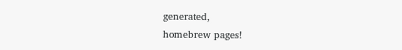generated,
homebrew pages!